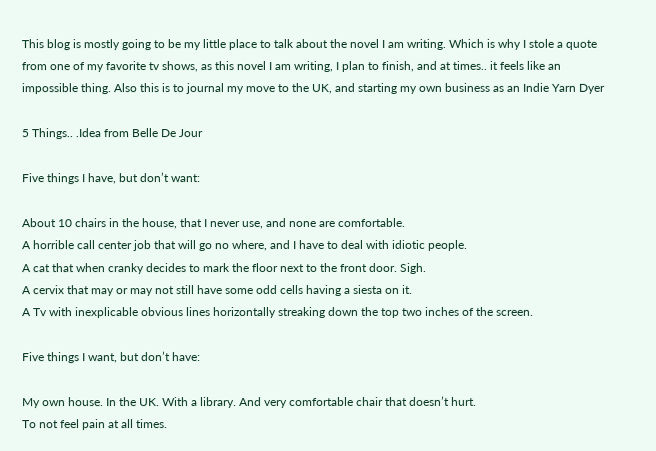This blog is mostly going to be my little place to talk about the novel I am writing. Which is why I stole a quote from one of my favorite tv shows, as this novel I am writing, I plan to finish, and at times.. it feels like an impossible thing. Also this is to journal my move to the UK, and starting my own business as an Indie Yarn Dyer

5 Things.. .Idea from Belle De Jour

Five things I have, but don’t want:

About 10 chairs in the house, that I never use, and none are comfortable.
A horrible call center job that will go no where, and I have to deal with idiotic people.
A cat that when cranky decides to mark the floor next to the front door. Sigh.
A cervix that may or may not still have some odd cells having a siesta on it.
A Tv with inexplicable obvious lines horizontally streaking down the top two inches of the screen.

Five things I want, but don’t have:

My own house. In the UK. With a library. And very comfortable chair that doesn’t hurt.
To not feel pain at all times.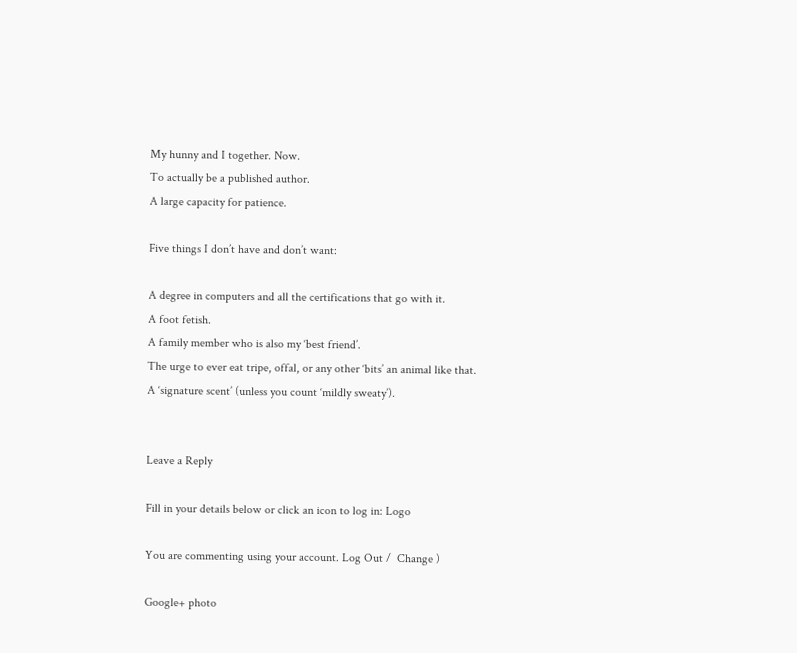My hunny and I together. Now.
To actually be a published author.
A large capacity for patience.

Five things I don’t have and don’t want:

A degree in computers and all the certifications that go with it.
A foot fetish.
A family member who is also my ‘best friend’.
The urge to ever eat tripe, offal, or any other ‘bits’ an animal like that.
A ‘signature scent’ (unless you count ‘mildly sweaty’).


Leave a Reply

Fill in your details below or click an icon to log in: Logo

You are commenting using your account. Log Out /  Change )

Google+ photo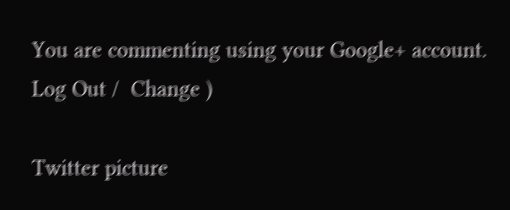You are commenting using your Google+ account. Log Out /  Change )

Twitter picture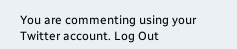You are commenting using your Twitter account. Log Out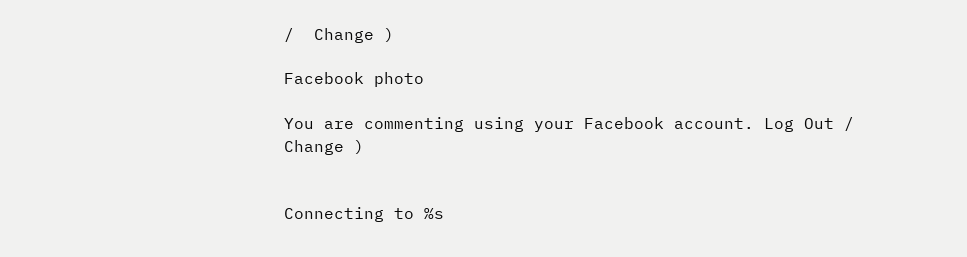/  Change )

Facebook photo

You are commenting using your Facebook account. Log Out /  Change )


Connecting to %s